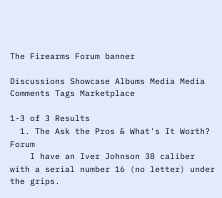The Firearms Forum banner

Discussions Showcase Albums Media Media Comments Tags Marketplace

1-3 of 3 Results
  1. The Ask the Pros & What's It Worth? Forum
    I have an Iver Johnson 38 caliber with a serial number 16 (no letter) under the grips.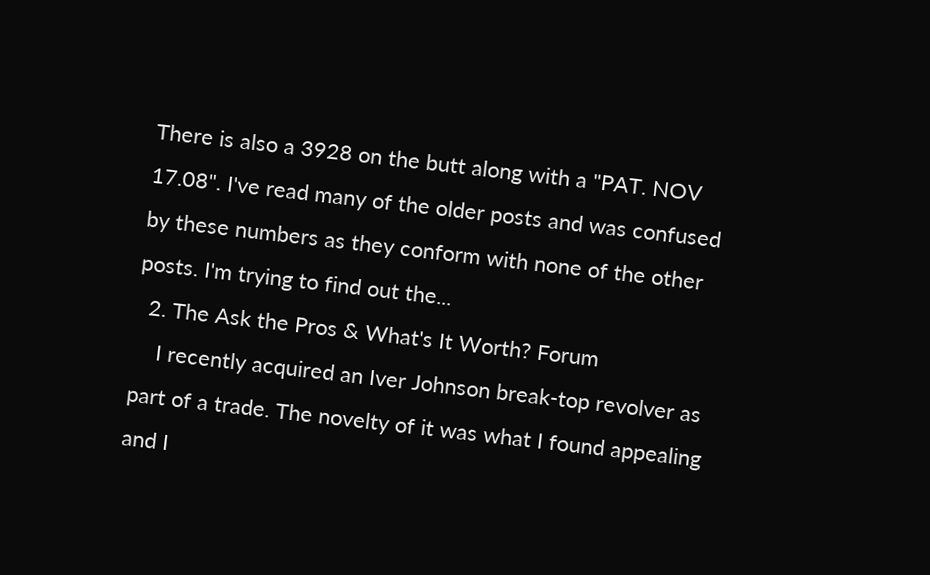There is also a 3928 on the butt along with a "PAT. NOV 17.08". I've read many of the older posts and was confused by these numbers as they conform with none of the other posts. I'm trying to find out the...
  2. The Ask the Pros & What's It Worth? Forum
    I recently acquired an Iver Johnson break-top revolver as part of a trade. The novelty of it was what I found appealing and I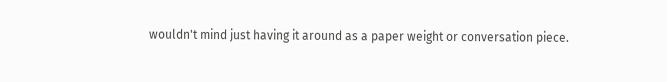wouldn't mind just having it around as a paper weight or conversation piece.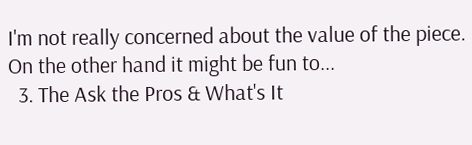I'm not really concerned about the value of the piece. On the other hand it might be fun to...
  3. The Ask the Pros & What's It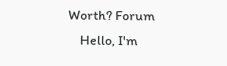Worth? Forum
    Hello, I'm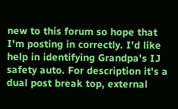new to this forum so hope that I'm posting in correctly. I'd like help in identifying Grandpa's IJ safety auto. For description it's a dual post break top, external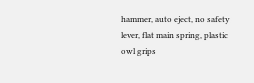hammer, auto eject, no safety lever, flat main spring, plastic owl grips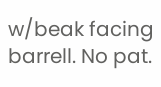w/beak facing barrell. No pat.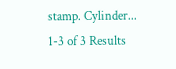stamp. Cylinder...
1-3 of 3 Results